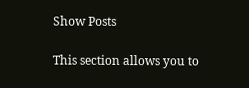Show Posts

This section allows you to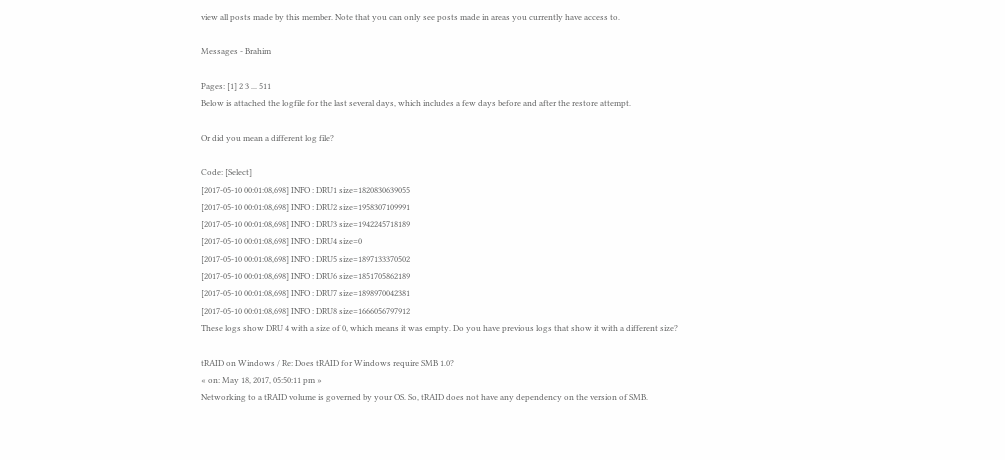view all posts made by this member. Note that you can only see posts made in areas you currently have access to.

Messages - Brahim

Pages: [1] 2 3 ... 511
Below is attached the logfile for the last several days, which includes a few days before and after the restore attempt.

Or did you mean a different log file?

Code: [Select]
[2017-05-10 00:01:08,698] INFO : DRU1 size=1820830639055
[2017-05-10 00:01:08,698] INFO : DRU2 size=1958307109991
[2017-05-10 00:01:08,698] INFO : DRU3 size=1942245718189
[2017-05-10 00:01:08,698] INFO : DRU4 size=0
[2017-05-10 00:01:08,698] INFO : DRU5 size=1897133370502
[2017-05-10 00:01:08,698] INFO : DRU6 size=1851705862189
[2017-05-10 00:01:08,698] INFO : DRU7 size=1898970042381
[2017-05-10 00:01:08,698] INFO : DRU8 size=1666056797912
These logs show DRU 4 with a size of 0, which means it was empty. Do you have previous logs that show it with a different size?

tRAID on Windows / Re: Does tRAID for Windows require SMB 1.0?
« on: May 18, 2017, 05:50:11 pm »
Networking to a tRAID volume is governed by your OS. So, tRAID does not have any dependency on the version of SMB.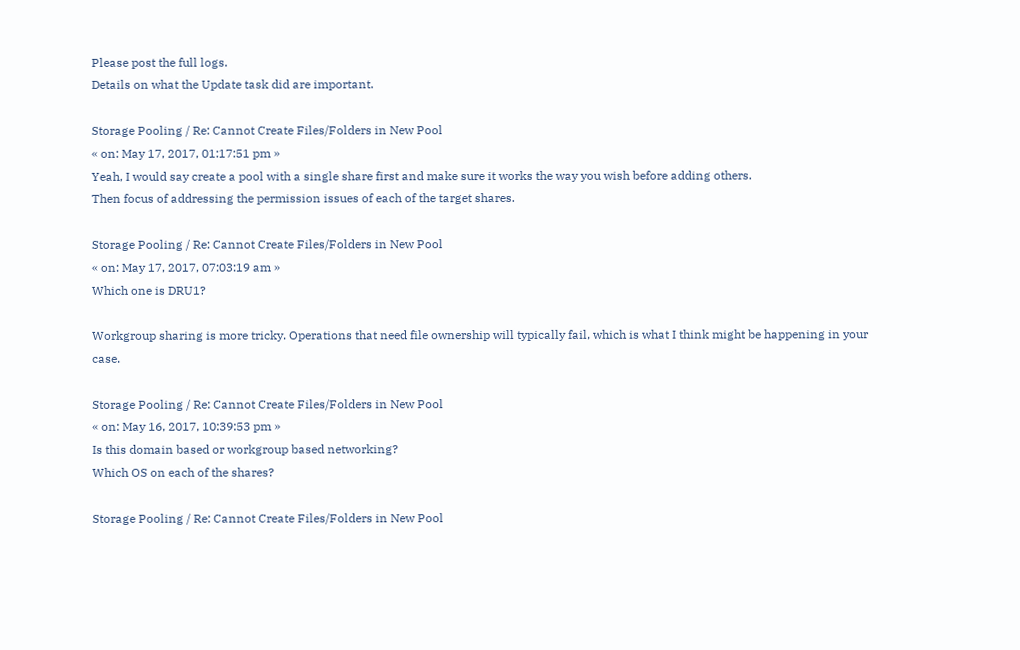Please post the full logs.
Details on what the Update task did are important.

Storage Pooling / Re: Cannot Create Files/Folders in New Pool
« on: May 17, 2017, 01:17:51 pm »
Yeah, I would say create a pool with a single share first and make sure it works the way you wish before adding others.
Then focus of addressing the permission issues of each of the target shares.

Storage Pooling / Re: Cannot Create Files/Folders in New Pool
« on: May 17, 2017, 07:03:19 am »
Which one is DRU1?

Workgroup sharing is more tricky. Operations that need file ownership will typically fail, which is what I think might be happening in your case.

Storage Pooling / Re: Cannot Create Files/Folders in New Pool
« on: May 16, 2017, 10:39:53 pm »
Is this domain based or workgroup based networking?
Which OS on each of the shares?

Storage Pooling / Re: Cannot Create Files/Folders in New Pool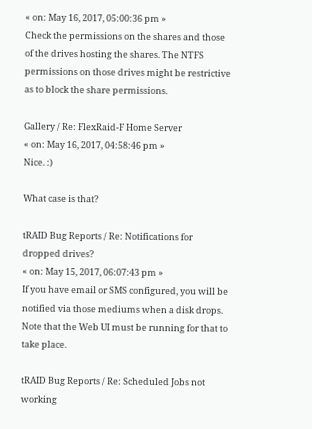« on: May 16, 2017, 05:00:36 pm »
Check the permissions on the shares and those of the drives hosting the shares. The NTFS permissions on those drives might be restrictive as to block the share permissions.

Gallery / Re: FlexRaid-F Home Server
« on: May 16, 2017, 04:58:46 pm »
Nice. :)

What case is that?

tRAID Bug Reports / Re: Notifications for dropped drives?
« on: May 15, 2017, 06:07:43 pm »
If you have email or SMS configured, you will be notified via those mediums when a disk drops.
Note that the Web UI must be running for that to take place.

tRAID Bug Reports / Re: Scheduled Jobs not working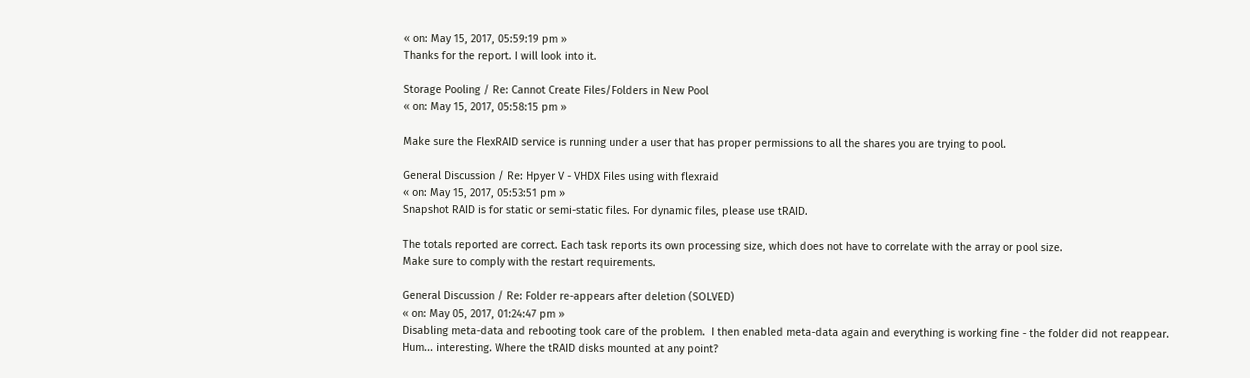« on: May 15, 2017, 05:59:19 pm »
Thanks for the report. I will look into it.

Storage Pooling / Re: Cannot Create Files/Folders in New Pool
« on: May 15, 2017, 05:58:15 pm »

Make sure the FlexRAID service is running under a user that has proper permissions to all the shares you are trying to pool.

General Discussion / Re: Hpyer V - VHDX Files using with flexraid
« on: May 15, 2017, 05:53:51 pm »
Snapshot RAID is for static or semi-static files. For dynamic files, please use tRAID.

The totals reported are correct. Each task reports its own processing size, which does not have to correlate with the array or pool size.
Make sure to comply with the restart requirements.

General Discussion / Re: Folder re-appears after deletion (SOLVED)
« on: May 05, 2017, 01:24:47 pm »
Disabling meta-data and rebooting took care of the problem.  I then enabled meta-data again and everything is working fine - the folder did not reappear.
Hum... interesting. Where the tRAID disks mounted at any point?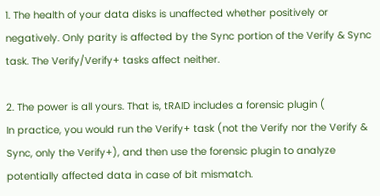1. The health of your data disks is unaffected whether positively or negatively. Only parity is affected by the Sync portion of the Verify & Sync task. The Verify/Verify+ tasks affect neither.

2. The power is all yours. That is, tRAID includes a forensic plugin (
In practice, you would run the Verify+ task (not the Verify nor the Verify & Sync, only the Verify+), and then use the forensic plugin to analyze potentially affected data in case of bit mismatch.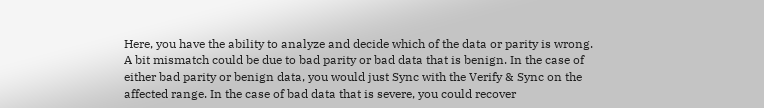Here, you have the ability to analyze and decide which of the data or parity is wrong. A bit mismatch could be due to bad parity or bad data that is benign. In the case of either bad parity or benign data, you would just Sync with the Verify & Sync on the affected range. In the case of bad data that is severe, you could recover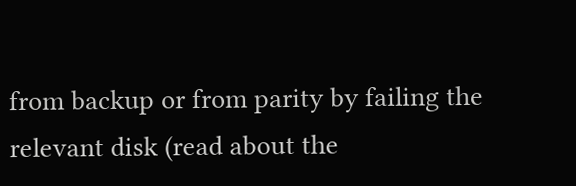from backup or from parity by failing the relevant disk (read about the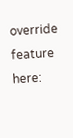override feature here: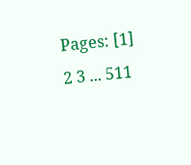Pages: [1] 2 3 ... 511